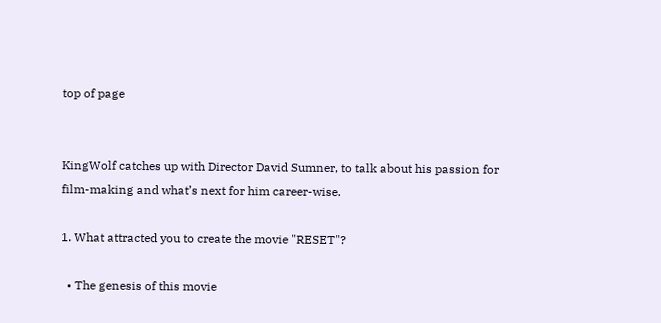top of page


KingWolf catches up with Director David Sumner, to talk about his passion for film-making and what’s next for him career-wise.

1. What attracted you to create the movie "RESET"?

  • The genesis of this movie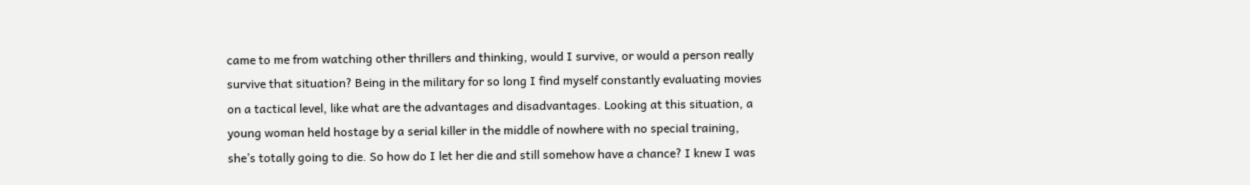came to me from watching other thrillers and thinking, would I survive, or would a person really survive that situation? Being in the military for so long I find myself constantly evaluating movies on a tactical level, like what are the advantages and disadvantages. Looking at this situation, a young woman held hostage by a serial killer in the middle of nowhere with no special training, she’s totally going to die. So how do I let her die and still somehow have a chance? I knew I was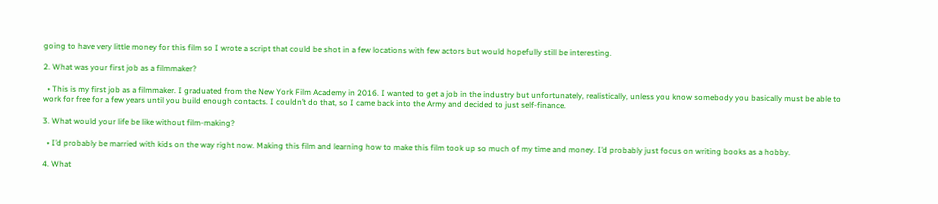going to have very little money for this film so I wrote a script that could be shot in a few locations with few actors but would hopefully still be interesting.

2. What was your first job as a filmmaker?

  • This is my first job as a filmmaker. I graduated from the New York Film Academy in 2016. I wanted to get a job in the industry but unfortunately, realistically, unless you know somebody you basically must be able to work for free for a few years until you build enough contacts. I couldn’t do that, so I came back into the Army and decided to just self-finance.

3. What would your life be like without film-making?

  • I’d probably be married with kids on the way right now. Making this film and learning how to make this film took up so much of my time and money. I’d probably just focus on writing books as a hobby.

4. What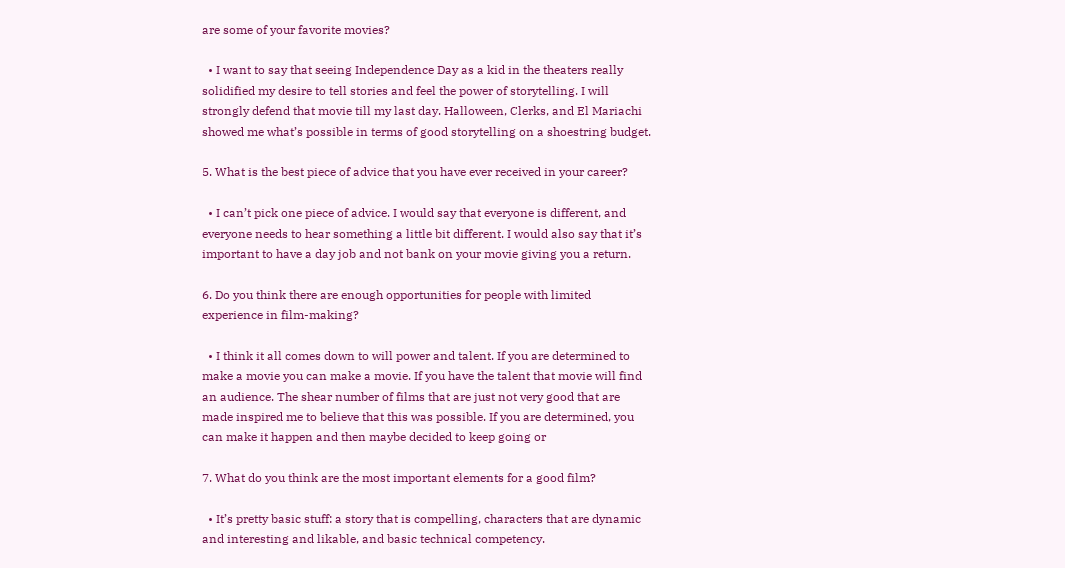are some of your favorite movies?

  • I want to say that seeing Independence Day as a kid in the theaters really solidified my desire to tell stories and feel the power of storytelling. I will strongly defend that movie till my last day. Halloween, Clerks, and El Mariachi showed me what’s possible in terms of good storytelling on a shoestring budget.

5. What is the best piece of advice that you have ever received in your career?

  • I can’t pick one piece of advice. I would say that everyone is different, and everyone needs to hear something a little bit different. I would also say that it’s important to have a day job and not bank on your movie giving you a return.

6. Do you think there are enough opportunities for people with limited experience in film-making?

  • I think it all comes down to will power and talent. If you are determined to make a movie you can make a movie. If you have the talent that movie will find an audience. The shear number of films that are just not very good that are made inspired me to believe that this was possible. If you are determined, you can make it happen and then maybe decided to keep going or

7. What do you think are the most important elements for a good film?

  • It’s pretty basic stuff: a story that is compelling, characters that are dynamic and interesting and likable, and basic technical competency.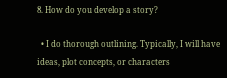8. How do you develop a story?

  • I do thorough outlining. Typically, I will have ideas, plot concepts, or characters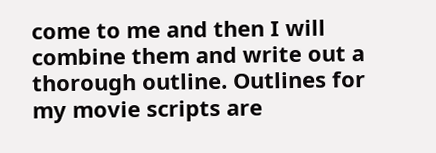come to me and then I will combine them and write out a thorough outline. Outlines for my movie scripts are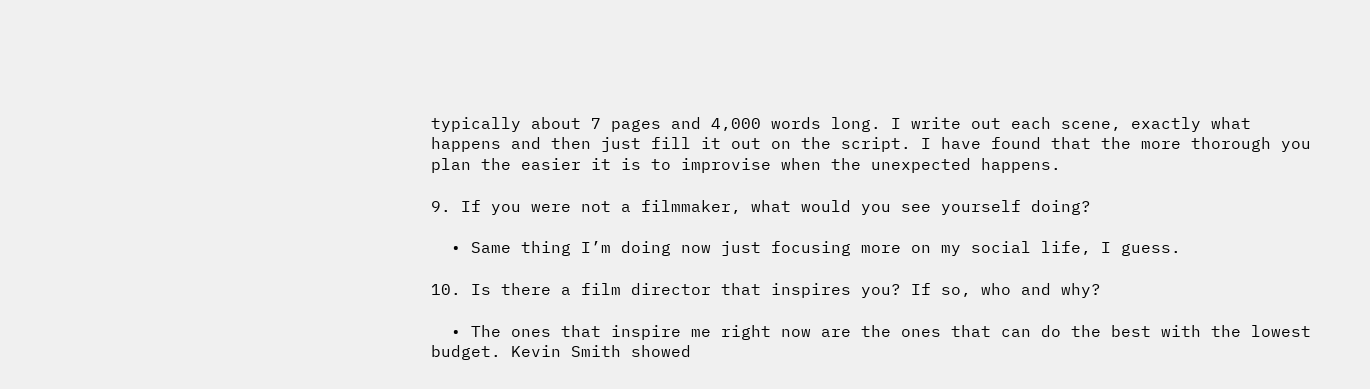typically about 7 pages and 4,000 words long. I write out each scene, exactly what happens and then just fill it out on the script. I have found that the more thorough you plan the easier it is to improvise when the unexpected happens.

9. If you were not a filmmaker, what would you see yourself doing?

  • Same thing I’m doing now just focusing more on my social life, I guess.

10. Is there a film director that inspires you? If so, who and why?

  • The ones that inspire me right now are the ones that can do the best with the lowest budget. Kevin Smith showed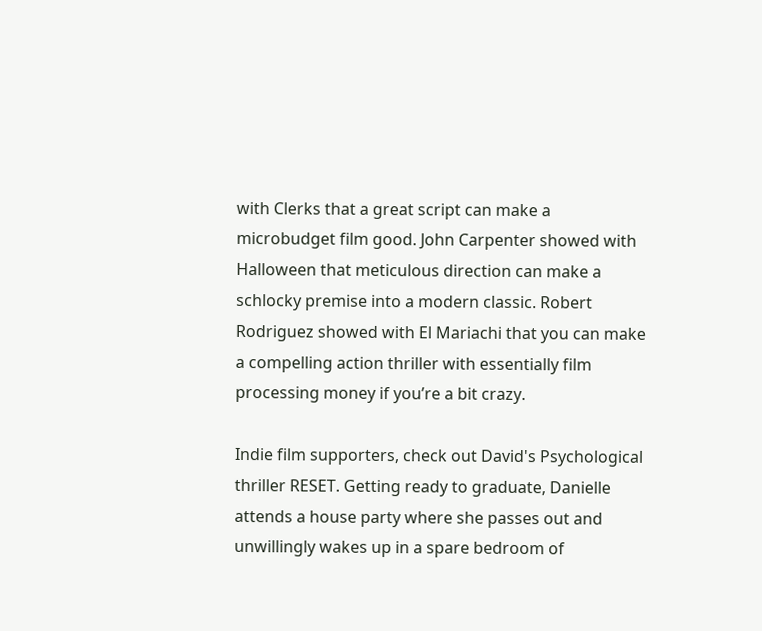with Clerks that a great script can make a microbudget film good. John Carpenter showed with Halloween that meticulous direction can make a schlocky premise into a modern classic. Robert Rodriguez showed with El Mariachi that you can make a compelling action thriller with essentially film processing money if you’re a bit crazy.

Indie film supporters, check out David's Psychological thriller RESET. Getting ready to graduate, Danielle attends a house party where she passes out and unwillingly wakes up in a spare bedroom of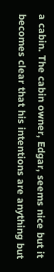a cabin. The cabin owner, Edgar, seems nice but it becomes clear that his intentions are anything but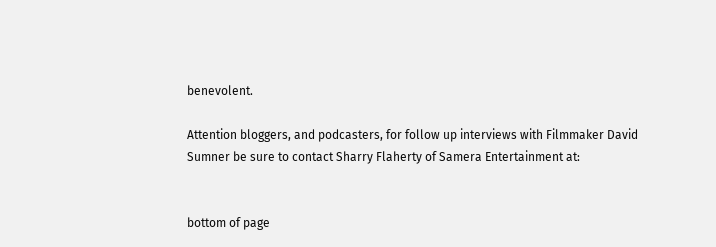benevolent.

Attention bloggers, and podcasters, for follow up interviews with Filmmaker David Sumner be sure to contact Sharry Flaherty of Samera Entertainment at:


bottom of page